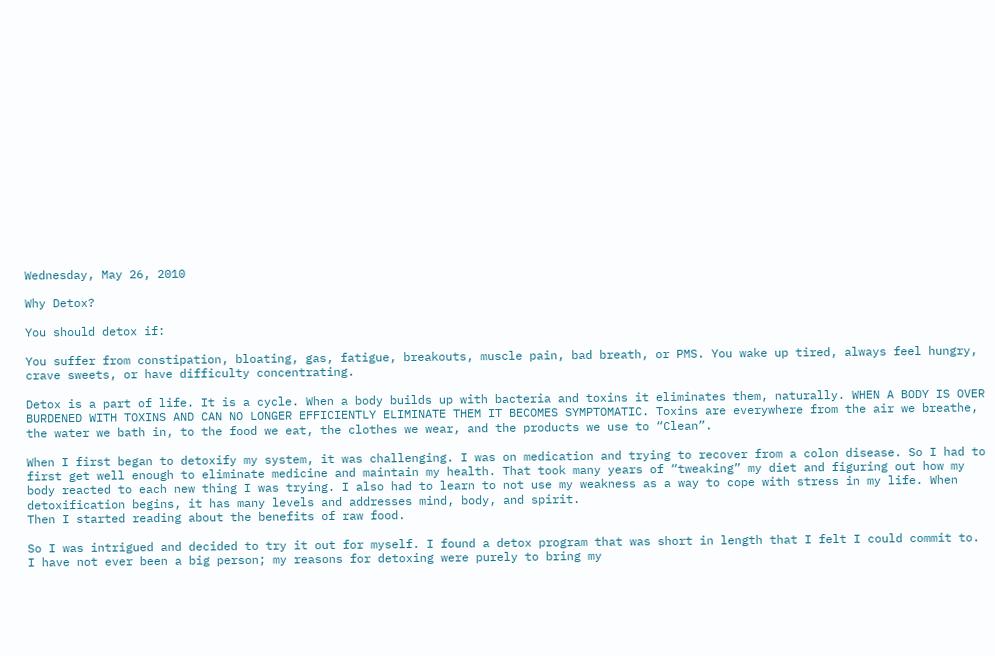Wednesday, May 26, 2010

Why Detox?

You should detox if:

You suffer from constipation, bloating, gas, fatigue, breakouts, muscle pain, bad breath, or PMS. You wake up tired, always feel hungry, crave sweets, or have difficulty concentrating.

Detox is a part of life. It is a cycle. When a body builds up with bacteria and toxins it eliminates them, naturally. WHEN A BODY IS OVER BURDENED WITH TOXINS AND CAN NO LONGER EFFICIENTLY ELIMINATE THEM IT BECOMES SYMPTOMATIC. Toxins are everywhere from the air we breathe, the water we bath in, to the food we eat, the clothes we wear, and the products we use to “Clean”.

When I first began to detoxify my system, it was challenging. I was on medication and trying to recover from a colon disease. So I had to first get well enough to eliminate medicine and maintain my health. That took many years of “tweaking” my diet and figuring out how my body reacted to each new thing I was trying. I also had to learn to not use my weakness as a way to cope with stress in my life. When detoxification begins, it has many levels and addresses mind, body, and spirit.
Then I started reading about the benefits of raw food.

So I was intrigued and decided to try it out for myself. I found a detox program that was short in length that I felt I could commit to. I have not ever been a big person; my reasons for detoxing were purely to bring my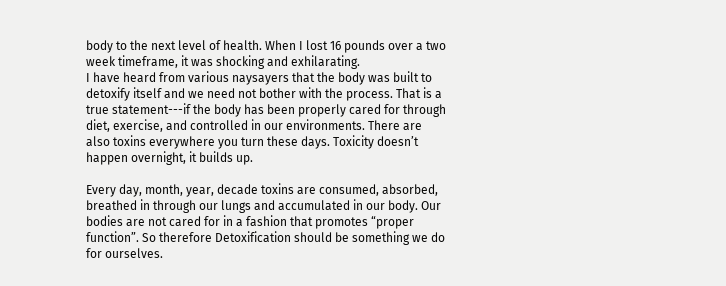body to the next level of health. When I lost 16 pounds over a two week timeframe, it was shocking and exhilarating.
I have heard from various naysayers that the body was built to detoxify itself and we need not bother with the process. That is a true statement---if the body has been properly cared for through diet, exercise, and controlled in our environments. There are also toxins everywhere you turn these days. Toxicity doesn’t happen overnight, it builds up.

Every day, month, year, decade toxins are consumed, absorbed, breathed in through our lungs and accumulated in our body. Our bodies are not cared for in a fashion that promotes “proper function”. So therefore Detoxification should be something we do for ourselves.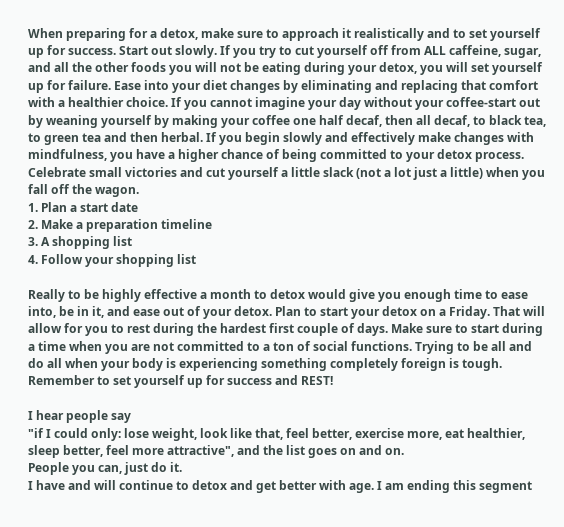When preparing for a detox, make sure to approach it realistically and to set yourself up for success. Start out slowly. If you try to cut yourself off from ALL caffeine, sugar, and all the other foods you will not be eating during your detox, you will set yourself up for failure. Ease into your diet changes by eliminating and replacing that comfort with a healthier choice. If you cannot imagine your day without your coffee-start out by weaning yourself by making your coffee one half decaf, then all decaf, to black tea, to green tea and then herbal. If you begin slowly and effectively make changes with mindfulness, you have a higher chance of being committed to your detox process. Celebrate small victories and cut yourself a little slack (not a lot just a little) when you fall off the wagon.
1. Plan a start date
2. Make a preparation timeline
3. A shopping list
4. Follow your shopping list

Really to be highly effective a month to detox would give you enough time to ease into, be in it, and ease out of your detox. Plan to start your detox on a Friday. That will allow for you to rest during the hardest first couple of days. Make sure to start during a time when you are not committed to a ton of social functions. Trying to be all and do all when your body is experiencing something completely foreign is tough. Remember to set yourself up for success and REST!

I hear people say
"if I could only: lose weight, look like that, feel better, exercise more, eat healthier, sleep better, feel more attractive", and the list goes on and on.
People you can, just do it.
I have and will continue to detox and get better with age. I am ending this segment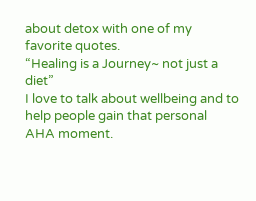about detox with one of my favorite quotes.
“Healing is a Journey~ not just a diet”
I love to talk about wellbeing and to help people gain that personal AHA moment.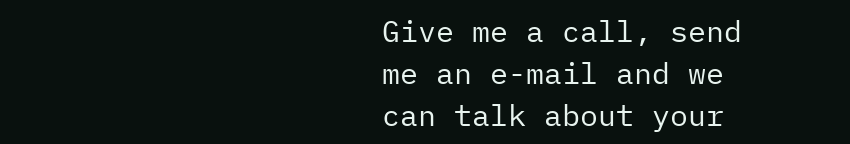Give me a call, send me an e-mail and we can talk about your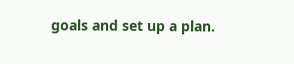goals and set up a plan.